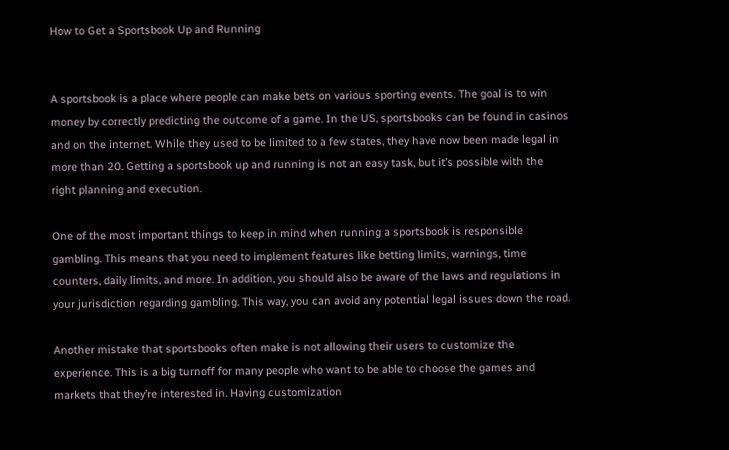How to Get a Sportsbook Up and Running


A sportsbook is a place where people can make bets on various sporting events. The goal is to win money by correctly predicting the outcome of a game. In the US, sportsbooks can be found in casinos and on the internet. While they used to be limited to a few states, they have now been made legal in more than 20. Getting a sportsbook up and running is not an easy task, but it’s possible with the right planning and execution.

One of the most important things to keep in mind when running a sportsbook is responsible gambling. This means that you need to implement features like betting limits, warnings, time counters, daily limits, and more. In addition, you should also be aware of the laws and regulations in your jurisdiction regarding gambling. This way, you can avoid any potential legal issues down the road.

Another mistake that sportsbooks often make is not allowing their users to customize the experience. This is a big turnoff for many people who want to be able to choose the games and markets that they’re interested in. Having customization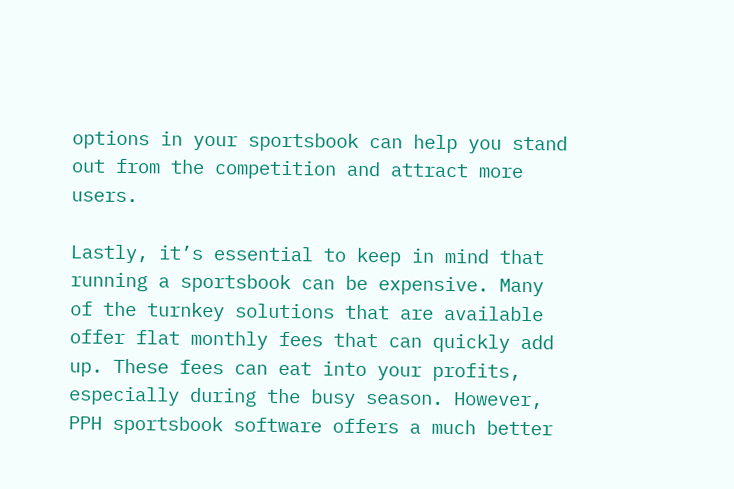options in your sportsbook can help you stand out from the competition and attract more users.

Lastly, it’s essential to keep in mind that running a sportsbook can be expensive. Many of the turnkey solutions that are available offer flat monthly fees that can quickly add up. These fees can eat into your profits, especially during the busy season. However, PPH sportsbook software offers a much better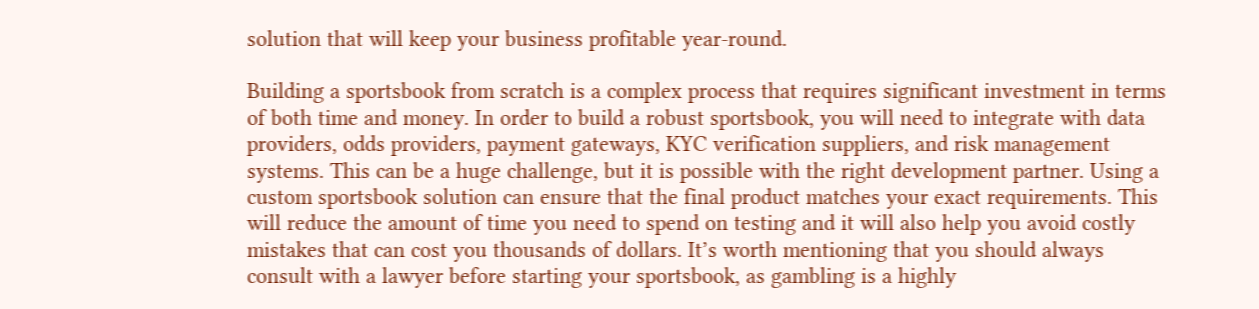solution that will keep your business profitable year-round.

Building a sportsbook from scratch is a complex process that requires significant investment in terms of both time and money. In order to build a robust sportsbook, you will need to integrate with data providers, odds providers, payment gateways, KYC verification suppliers, and risk management systems. This can be a huge challenge, but it is possible with the right development partner. Using a custom sportsbook solution can ensure that the final product matches your exact requirements. This will reduce the amount of time you need to spend on testing and it will also help you avoid costly mistakes that can cost you thousands of dollars. It’s worth mentioning that you should always consult with a lawyer before starting your sportsbook, as gambling is a highly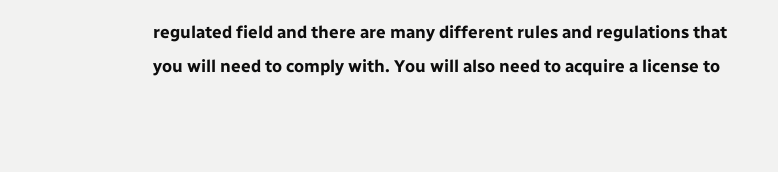regulated field and there are many different rules and regulations that you will need to comply with. You will also need to acquire a license to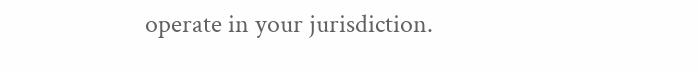operate in your jurisdiction.